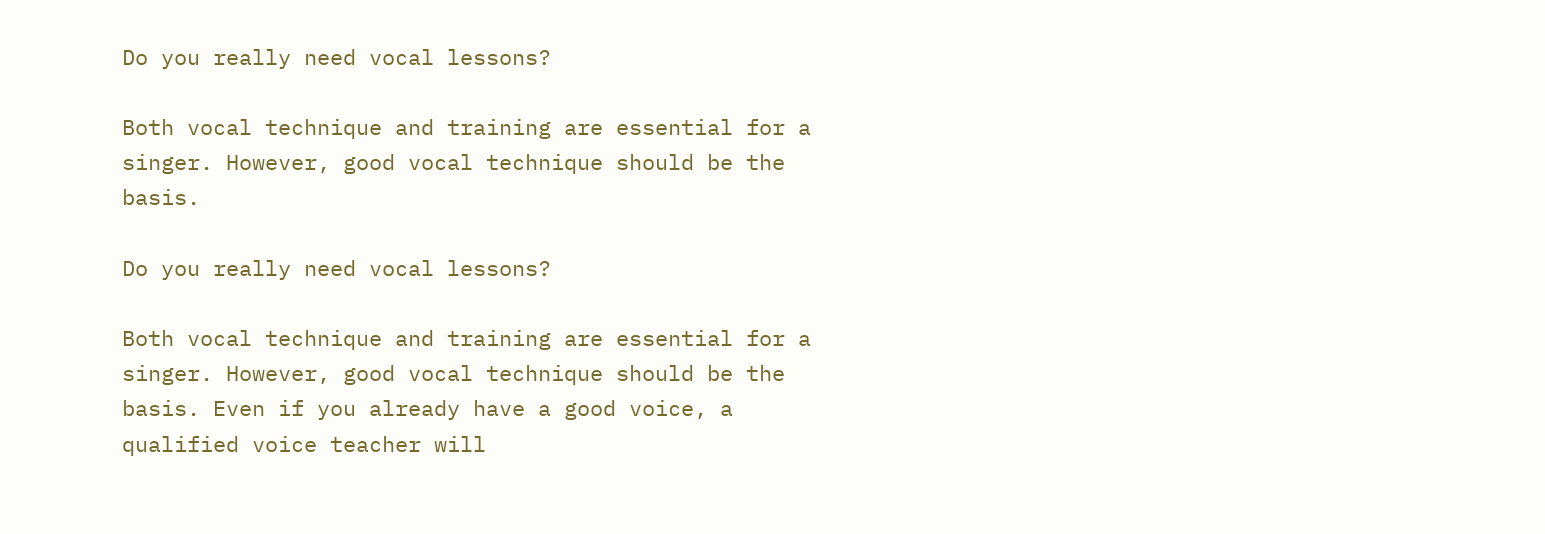Do you really need vocal lessons?

Both vocal technique and training are essential for a singer. However, good vocal technique should be the basis.

Do you really need vocal lessons?

Both vocal technique and training are essential for a singer. However, good vocal technique should be the basis. Even if you already have a good voice, a qualified voice teacher will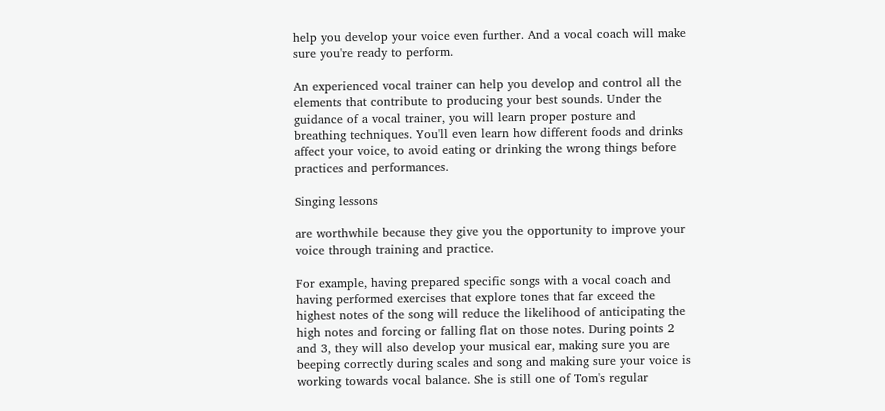help you develop your voice even further. And a vocal coach will make sure you're ready to perform.

An experienced vocal trainer can help you develop and control all the elements that contribute to producing your best sounds. Under the guidance of a vocal trainer, you will learn proper posture and breathing techniques. You'll even learn how different foods and drinks affect your voice, to avoid eating or drinking the wrong things before practices and performances.

Singing lessons

are worthwhile because they give you the opportunity to improve your voice through training and practice.

For example, having prepared specific songs with a vocal coach and having performed exercises that explore tones that far exceed the highest notes of the song will reduce the likelihood of anticipating the high notes and forcing or falling flat on those notes. During points 2 and 3, they will also develop your musical ear, making sure you are beeping correctly during scales and song and making sure your voice is working towards vocal balance. She is still one of Tom's regular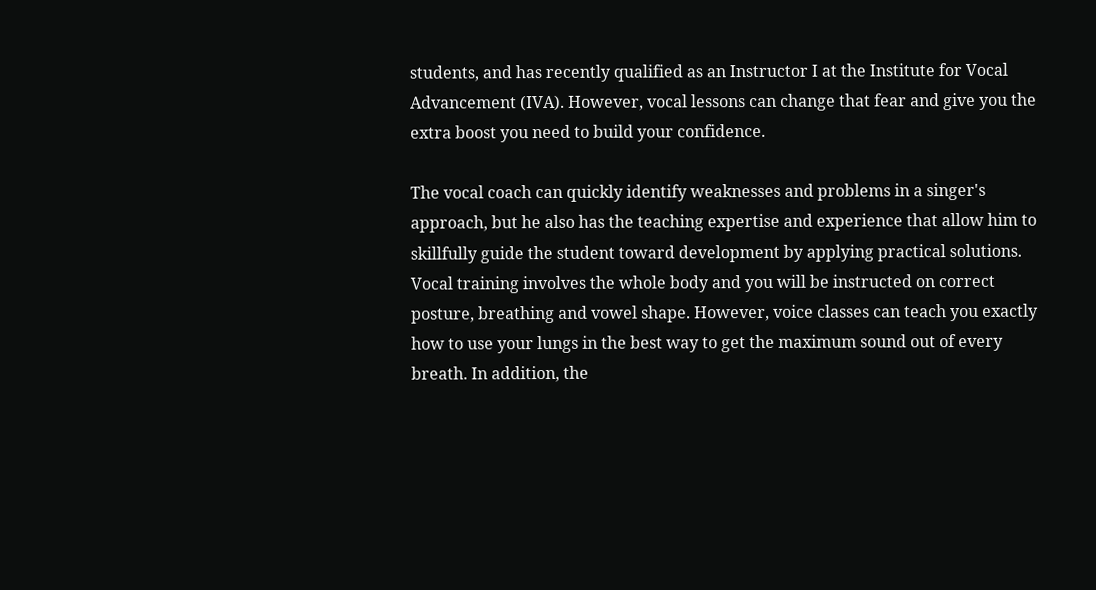students, and has recently qualified as an Instructor I at the Institute for Vocal Advancement (IVA). However, vocal lessons can change that fear and give you the extra boost you need to build your confidence.

The vocal coach can quickly identify weaknesses and problems in a singer's approach, but he also has the teaching expertise and experience that allow him to skillfully guide the student toward development by applying practical solutions. Vocal training involves the whole body and you will be instructed on correct posture, breathing and vowel shape. However, voice classes can teach you exactly how to use your lungs in the best way to get the maximum sound out of every breath. In addition, the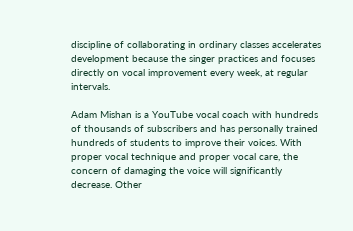discipline of collaborating in ordinary classes accelerates development because the singer practices and focuses directly on vocal improvement every week, at regular intervals.

Adam Mishan is a YouTube vocal coach with hundreds of thousands of subscribers and has personally trained hundreds of students to improve their voices. With proper vocal technique and proper vocal care, the concern of damaging the voice will significantly decrease. Other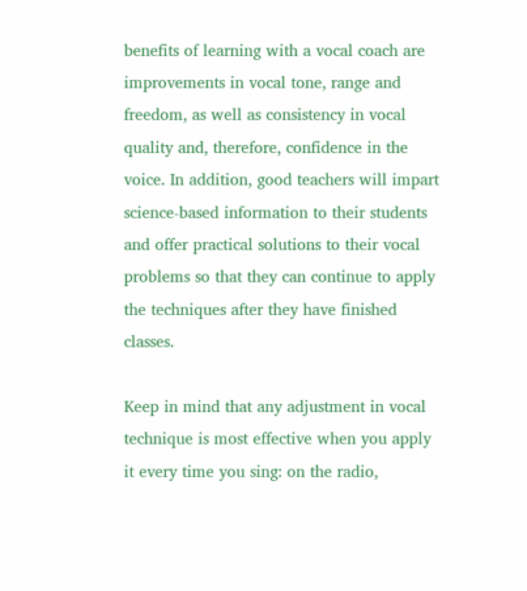benefits of learning with a vocal coach are improvements in vocal tone, range and freedom, as well as consistency in vocal quality and, therefore, confidence in the voice. In addition, good teachers will impart science-based information to their students and offer practical solutions to their vocal problems so that they can continue to apply the techniques after they have finished classes.

Keep in mind that any adjustment in vocal technique is most effective when you apply it every time you sing: on the radio,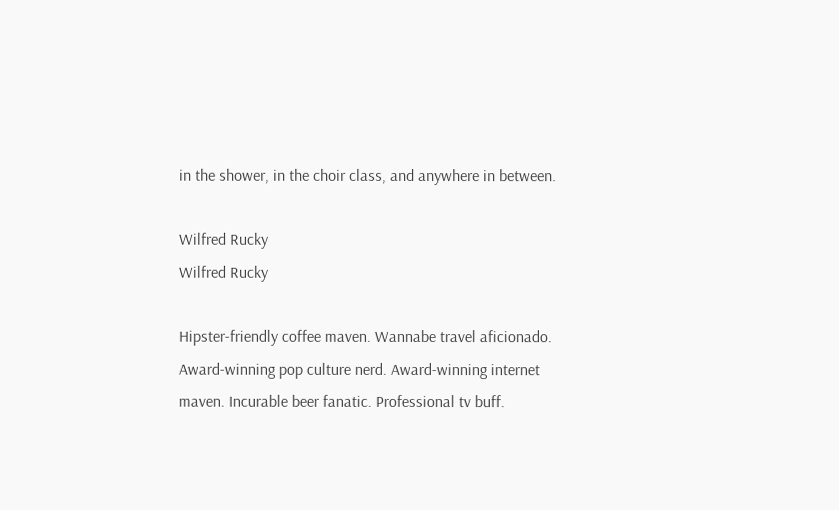in the shower, in the choir class, and anywhere in between.

Wilfred Rucky
Wilfred Rucky

Hipster-friendly coffee maven. Wannabe travel aficionado. Award-winning pop culture nerd. Award-winning internet maven. Incurable beer fanatic. Professional tv buff.